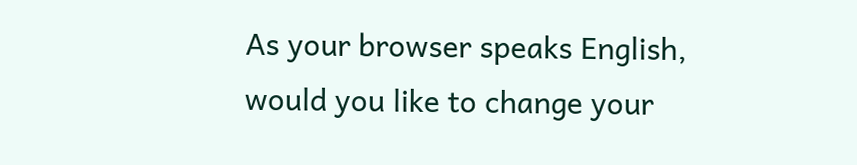As your browser speaks English, would you like to change your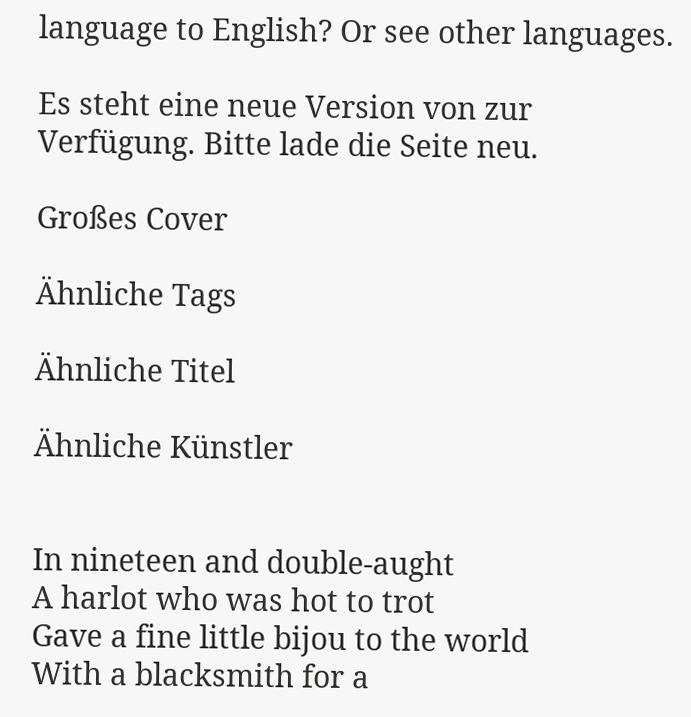language to English? Or see other languages.

Es steht eine neue Version von zur Verfügung. Bitte lade die Seite neu.

Großes Cover

Ähnliche Tags

Ähnliche Titel

Ähnliche Künstler


In nineteen and double-aught
A harlot who was hot to trot
Gave a fine little bijou to the world
With a blacksmith for a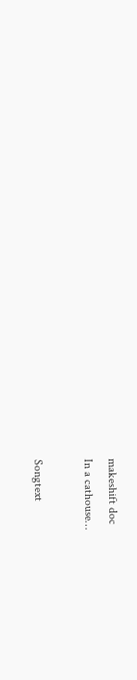makeshift doc
In a cathouse…

Songtext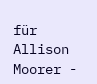für Allison Moorer -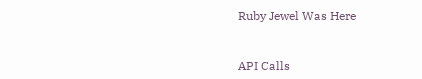Ruby Jewel Was Here


API Calls